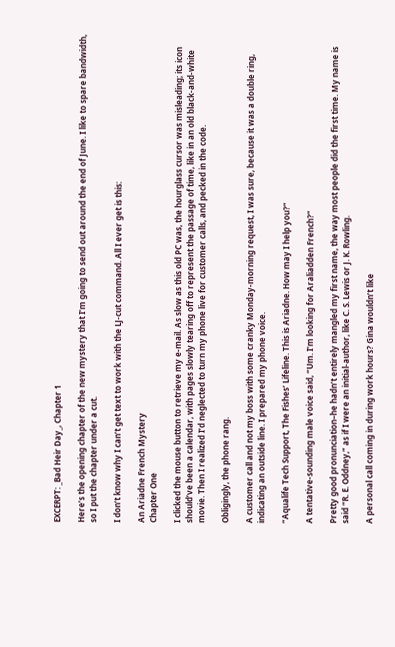EXCERPT: _Bad Heir Day_, Chapter 1

Here’s the opening chapter of the new mystery that I’m going to send out around the end of June. I like to spare bandwidth, so I put the chapter under a cut.

I don’t know why I can’t get text to work with the LJ-cut command. All I ever get is this:

An Ariadne French Mystery
Chapter One

I clicked the mouse button to retrieve my e-mail. As slow as this old PC was, the hourglass cursor was misleading; its icon should’ve been a calendar, with pages slowly tearing off to represent the passage of time, like in an old black-and-white movie. Then I realized I’d neglected to turn my phone live for customer calls, and pecked in the code.

Obligingly, the phone rang.

A customer call and not my boss with some cranky Monday-morning request, I was sure, because it was a double ring, indicating an outside line. I prepared my phone voice.

“Aqualife Tech Support, The Fishes’ Lifeline. This is Ariadne. How may I help you?”

A tentative-sounding male voice said, “Um. I’m looking for Araliadden French?”

Pretty good pronunciation–he hadn’t entirely mangled my first name, the way most people did the first time. My name is said “R. E. Oddney,” as if I were an initial-author, like C. S. Lewis or J. K. Rowling.

A personal call coming in during work hours? Gina wouldn’t like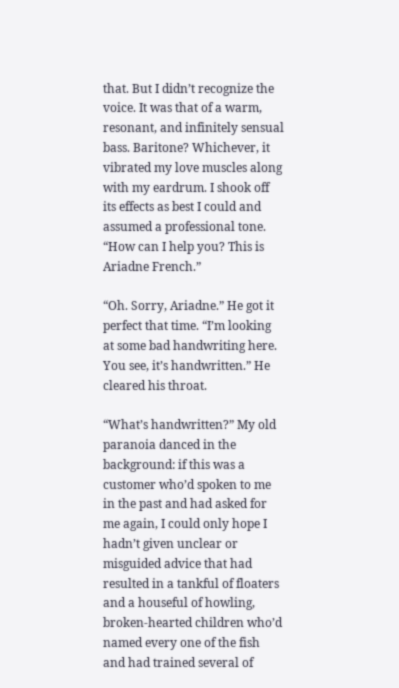that. But I didn’t recognize the voice. It was that of a warm, resonant, and infinitely sensual bass. Baritone? Whichever, it vibrated my love muscles along with my eardrum. I shook off its effects as best I could and assumed a professional tone. “How can I help you? This is Ariadne French.”

“Oh. Sorry, Ariadne.” He got it perfect that time. “I’m looking at some bad handwriting here. You see, it’s handwritten.” He cleared his throat.

“What’s handwritten?” My old paranoia danced in the background: if this was a customer who’d spoken to me in the past and had asked for me again, I could only hope I hadn’t given unclear or misguided advice that had resulted in a tankful of floaters and a houseful of howling, broken-hearted children who’d named every one of the fish and had trained several of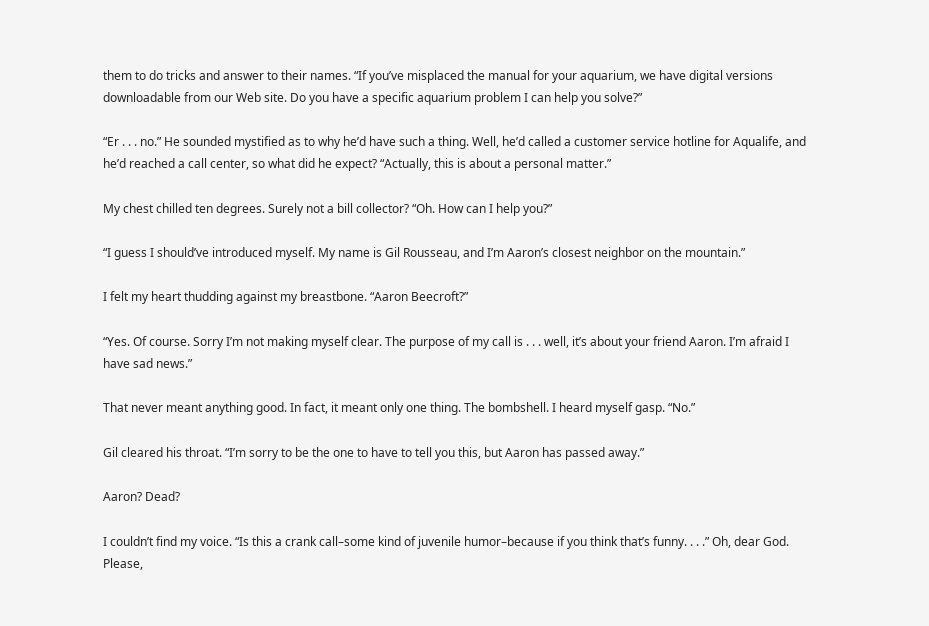them to do tricks and answer to their names. “If you’ve misplaced the manual for your aquarium, we have digital versions downloadable from our Web site. Do you have a specific aquarium problem I can help you solve?”

“Er . . . no.” He sounded mystified as to why he’d have such a thing. Well, he’d called a customer service hotline for Aqualife, and he’d reached a call center, so what did he expect? “Actually, this is about a personal matter.”

My chest chilled ten degrees. Surely not a bill collector? “Oh. How can I help you?”

“I guess I should’ve introduced myself. My name is Gil Rousseau, and I’m Aaron’s closest neighbor on the mountain.”

I felt my heart thudding against my breastbone. “Aaron Beecroft?”

“Yes. Of course. Sorry I’m not making myself clear. The purpose of my call is . . . well, it’s about your friend Aaron. I’m afraid I have sad news.”

That never meant anything good. In fact, it meant only one thing. The bombshell. I heard myself gasp. “No.”

Gil cleared his throat. “I’m sorry to be the one to have to tell you this, but Aaron has passed away.”

Aaron? Dead?

I couldn’t find my voice. “Is this a crank call–some kind of juvenile humor–because if you think that’s funny. . . .” Oh, dear God. Please,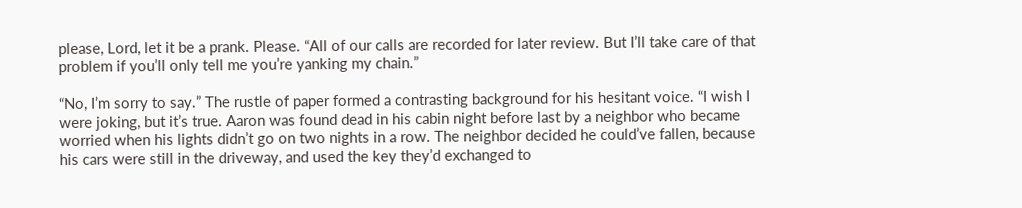please, Lord, let it be a prank. Please. “All of our calls are recorded for later review. But I’ll take care of that problem if you’ll only tell me you’re yanking my chain.”

“No, I’m sorry to say.” The rustle of paper formed a contrasting background for his hesitant voice. “I wish I were joking, but it’s true. Aaron was found dead in his cabin night before last by a neighbor who became worried when his lights didn’t go on two nights in a row. The neighbor decided he could’ve fallen, because his cars were still in the driveway, and used the key they’d exchanged to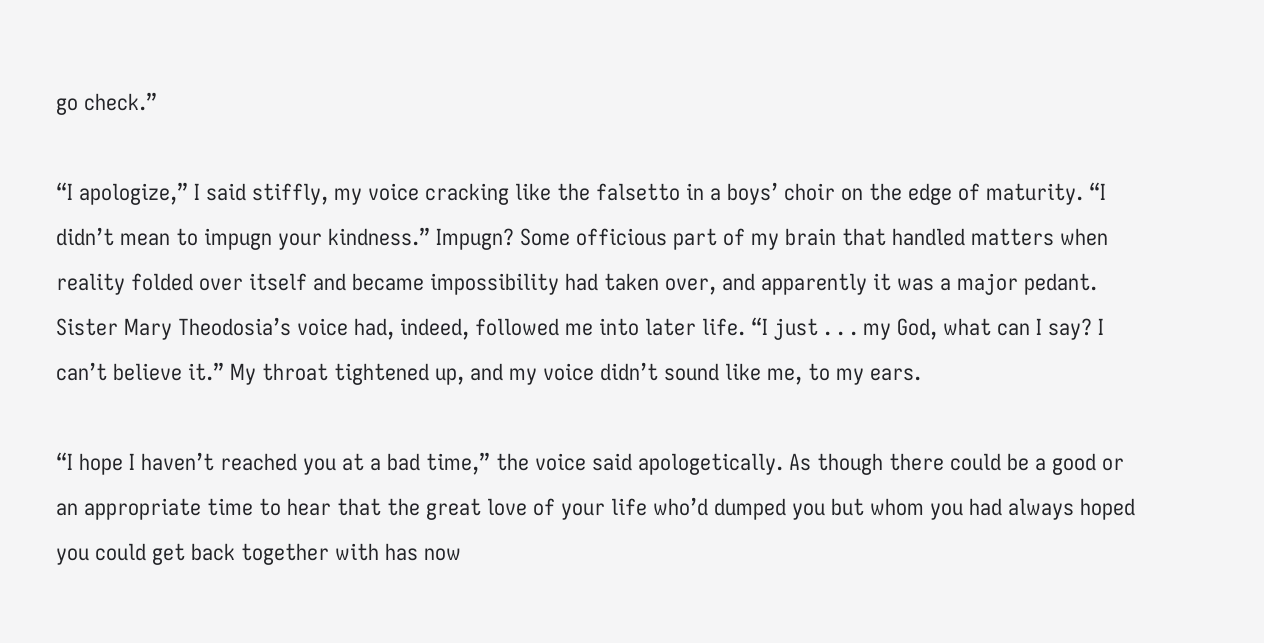go check.”

“I apologize,” I said stiffly, my voice cracking like the falsetto in a boys’ choir on the edge of maturity. “I didn’t mean to impugn your kindness.” Impugn? Some officious part of my brain that handled matters when reality folded over itself and became impossibility had taken over, and apparently it was a major pedant. Sister Mary Theodosia’s voice had, indeed, followed me into later life. “I just . . . my God, what can I say? I can’t believe it.” My throat tightened up, and my voice didn’t sound like me, to my ears.

“I hope I haven’t reached you at a bad time,” the voice said apologetically. As though there could be a good or an appropriate time to hear that the great love of your life who’d dumped you but whom you had always hoped you could get back together with has now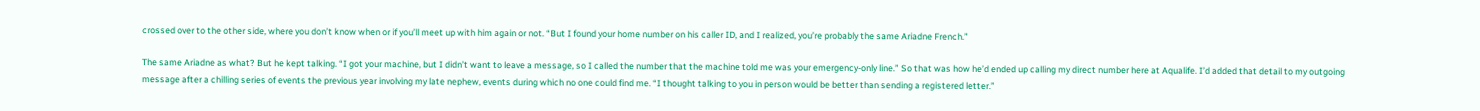crossed over to the other side, where you don’t know when or if you’ll meet up with him again or not. “But I found your home number on his caller ID, and I realized, you’re probably the same Ariadne French.”

The same Ariadne as what? But he kept talking. “I got your machine, but I didn’t want to leave a message, so I called the number that the machine told me was your emergency-only line.” So that was how he’d ended up calling my direct number here at Aqualife. I’d added that detail to my outgoing message after a chilling series of events the previous year involving my late nephew, events during which no one could find me. “I thought talking to you in person would be better than sending a registered letter.”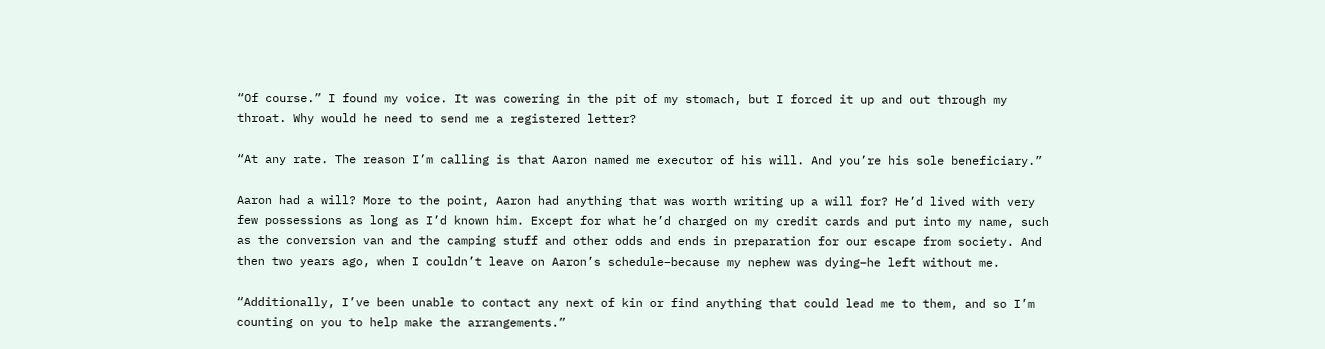“Of course.” I found my voice. It was cowering in the pit of my stomach, but I forced it up and out through my throat. Why would he need to send me a registered letter?

“At any rate. The reason I’m calling is that Aaron named me executor of his will. And you’re his sole beneficiary.”

Aaron had a will? More to the point, Aaron had anything that was worth writing up a will for? He’d lived with very few possessions as long as I’d known him. Except for what he’d charged on my credit cards and put into my name, such as the conversion van and the camping stuff and other odds and ends in preparation for our escape from society. And then two years ago, when I couldn’t leave on Aaron’s schedule–because my nephew was dying–he left without me.

“Additionally, I’ve been unable to contact any next of kin or find anything that could lead me to them, and so I’m counting on you to help make the arrangements.”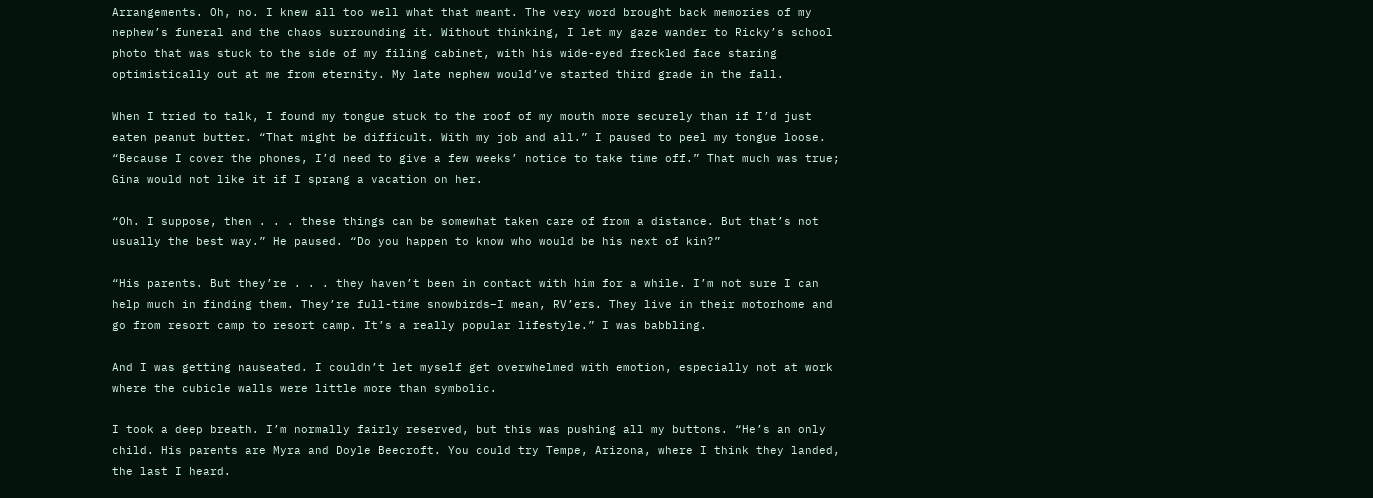Arrangements. Oh, no. I knew all too well what that meant. The very word brought back memories of my nephew’s funeral and the chaos surrounding it. Without thinking, I let my gaze wander to Ricky’s school photo that was stuck to the side of my filing cabinet, with his wide-eyed freckled face staring optimistically out at me from eternity. My late nephew would’ve started third grade in the fall.

When I tried to talk, I found my tongue stuck to the roof of my mouth more securely than if I’d just eaten peanut butter. “That might be difficult. With my job and all.” I paused to peel my tongue loose. “Because I cover the phones, I’d need to give a few weeks’ notice to take time off.” That much was true; Gina would not like it if I sprang a vacation on her.

“Oh. I suppose, then . . . these things can be somewhat taken care of from a distance. But that’s not usually the best way.” He paused. “Do you happen to know who would be his next of kin?”

“His parents. But they’re . . . they haven’t been in contact with him for a while. I’m not sure I can help much in finding them. They’re full-time snowbirds–I mean, RV’ers. They live in their motorhome and go from resort camp to resort camp. It’s a really popular lifestyle.” I was babbling.

And I was getting nauseated. I couldn’t let myself get overwhelmed with emotion, especially not at work where the cubicle walls were little more than symbolic.

I took a deep breath. I’m normally fairly reserved, but this was pushing all my buttons. “He’s an only child. His parents are Myra and Doyle Beecroft. You could try Tempe, Arizona, where I think they landed, the last I heard.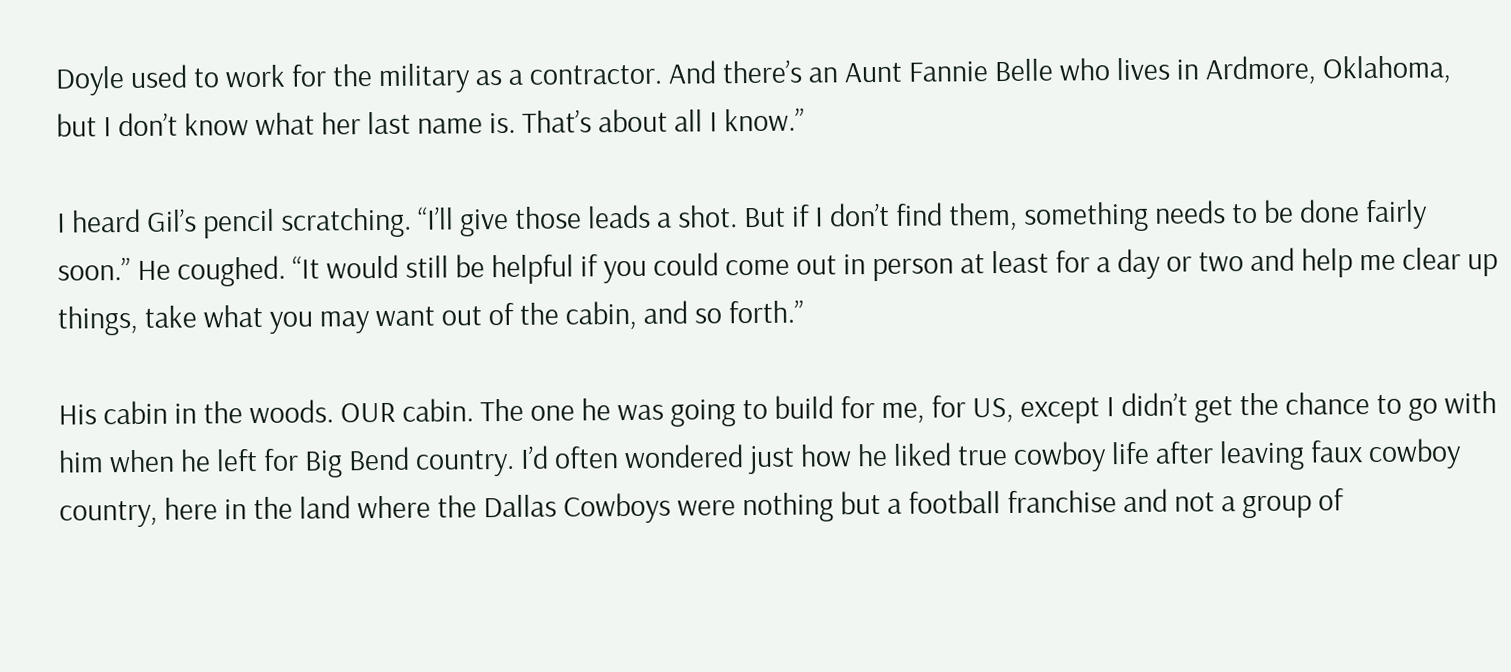Doyle used to work for the military as a contractor. And there’s an Aunt Fannie Belle who lives in Ardmore, Oklahoma, but I don’t know what her last name is. That’s about all I know.”

I heard Gil’s pencil scratching. “I’ll give those leads a shot. But if I don’t find them, something needs to be done fairly soon.” He coughed. “It would still be helpful if you could come out in person at least for a day or two and help me clear up things, take what you may want out of the cabin, and so forth.”

His cabin in the woods. OUR cabin. The one he was going to build for me, for US, except I didn’t get the chance to go with him when he left for Big Bend country. I’d often wondered just how he liked true cowboy life after leaving faux cowboy country, here in the land where the Dallas Cowboys were nothing but a football franchise and not a group of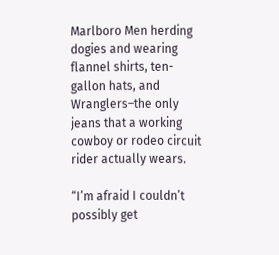Marlboro Men herding dogies and wearing flannel shirts, ten-gallon hats, and Wranglers–the only jeans that a working cowboy or rodeo circuit rider actually wears.

“I’m afraid I couldn’t possibly get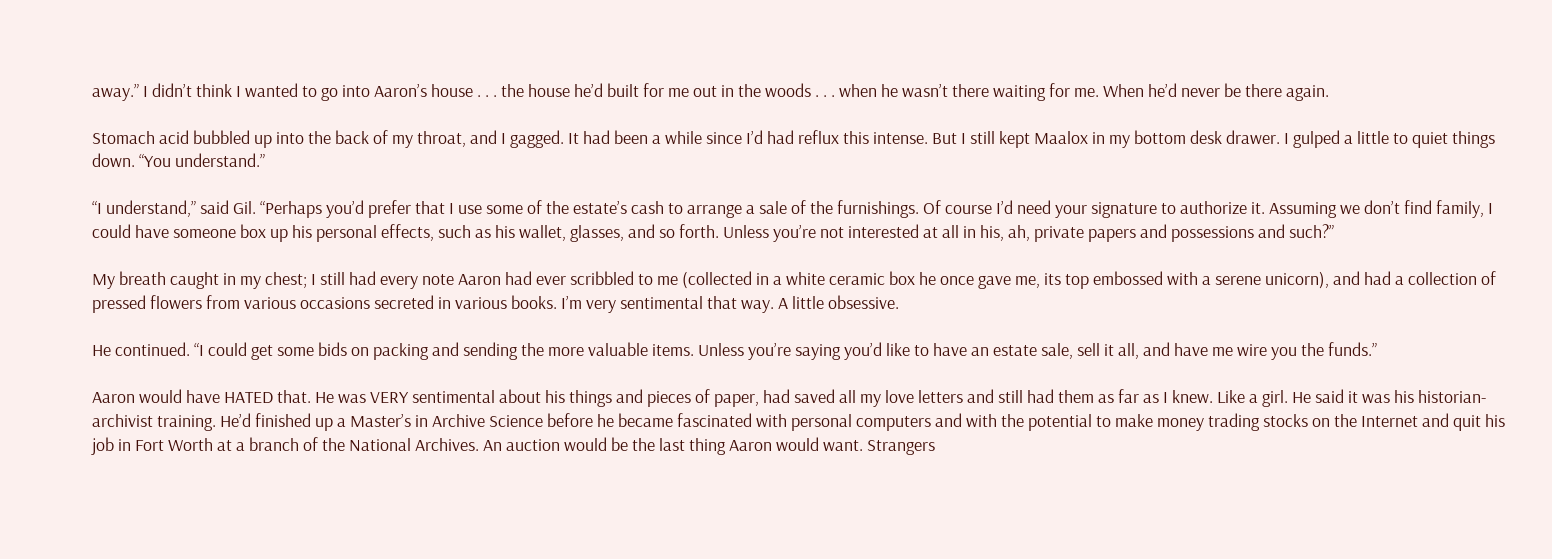away.” I didn’t think I wanted to go into Aaron’s house . . . the house he’d built for me out in the woods . . . when he wasn’t there waiting for me. When he’d never be there again.

Stomach acid bubbled up into the back of my throat, and I gagged. It had been a while since I’d had reflux this intense. But I still kept Maalox in my bottom desk drawer. I gulped a little to quiet things down. “You understand.”

“I understand,” said Gil. “Perhaps you’d prefer that I use some of the estate’s cash to arrange a sale of the furnishings. Of course I’d need your signature to authorize it. Assuming we don’t find family, I could have someone box up his personal effects, such as his wallet, glasses, and so forth. Unless you’re not interested at all in his, ah, private papers and possessions and such?”

My breath caught in my chest; I still had every note Aaron had ever scribbled to me (collected in a white ceramic box he once gave me, its top embossed with a serene unicorn), and had a collection of pressed flowers from various occasions secreted in various books. I’m very sentimental that way. A little obsessive.

He continued. “I could get some bids on packing and sending the more valuable items. Unless you’re saying you’d like to have an estate sale, sell it all, and have me wire you the funds.”

Aaron would have HATED that. He was VERY sentimental about his things and pieces of paper, had saved all my love letters and still had them as far as I knew. Like a girl. He said it was his historian-archivist training. He’d finished up a Master’s in Archive Science before he became fascinated with personal computers and with the potential to make money trading stocks on the Internet and quit his job in Fort Worth at a branch of the National Archives. An auction would be the last thing Aaron would want. Strangers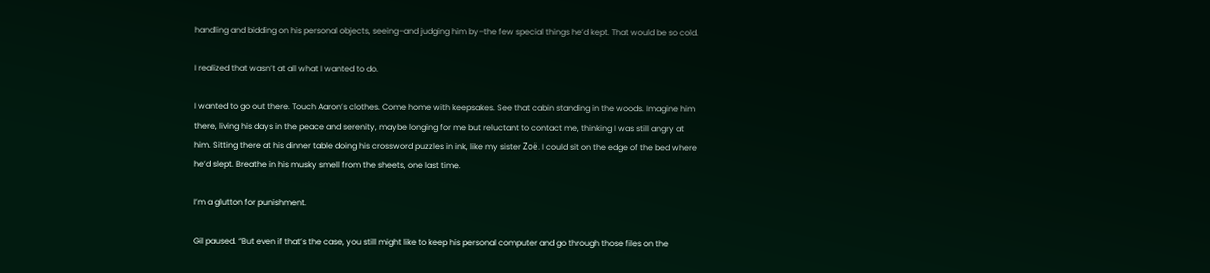handling and bidding on his personal objects, seeing–and judging him by–the few special things he’d kept. That would be so cold.

I realized that wasn’t at all what I wanted to do.

I wanted to go out there. Touch Aaron’s clothes. Come home with keepsakes. See that cabin standing in the woods. Imagine him there, living his days in the peace and serenity, maybe longing for me but reluctant to contact me, thinking I was still angry at him. Sitting there at his dinner table doing his crossword puzzles in ink, like my sister Zoë. I could sit on the edge of the bed where he’d slept. Breathe in his musky smell from the sheets, one last time.

I’m a glutton for punishment.

Gil paused. “But even if that’s the case, you still might like to keep his personal computer and go through those files on the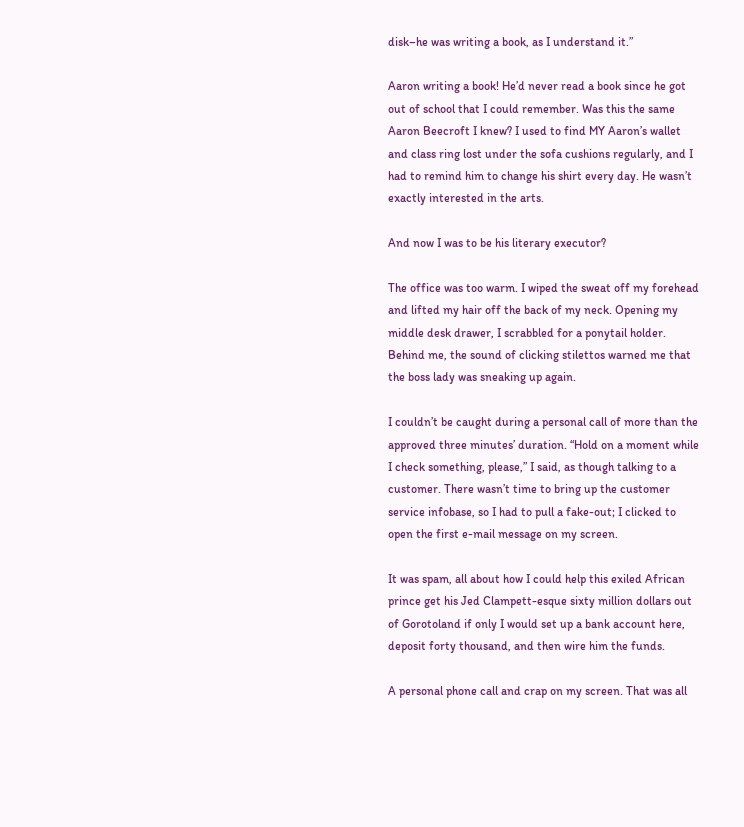disk–he was writing a book, as I understand it.”

Aaron writing a book! He’d never read a book since he got out of school that I could remember. Was this the same Aaron Beecroft I knew? I used to find MY Aaron’s wallet and class ring lost under the sofa cushions regularly, and I had to remind him to change his shirt every day. He wasn’t exactly interested in the arts.

And now I was to be his literary executor?

The office was too warm. I wiped the sweat off my forehead and lifted my hair off the back of my neck. Opening my middle desk drawer, I scrabbled for a ponytail holder. Behind me, the sound of clicking stilettos warned me that the boss lady was sneaking up again.

I couldn’t be caught during a personal call of more than the approved three minutes’ duration. “Hold on a moment while I check something, please,” I said, as though talking to a customer. There wasn’t time to bring up the customer service infobase, so I had to pull a fake-out; I clicked to open the first e-mail message on my screen.

It was spam, all about how I could help this exiled African prince get his Jed Clampett-esque sixty million dollars out of Gorotoland if only I would set up a bank account here, deposit forty thousand, and then wire him the funds.

A personal phone call and crap on my screen. That was all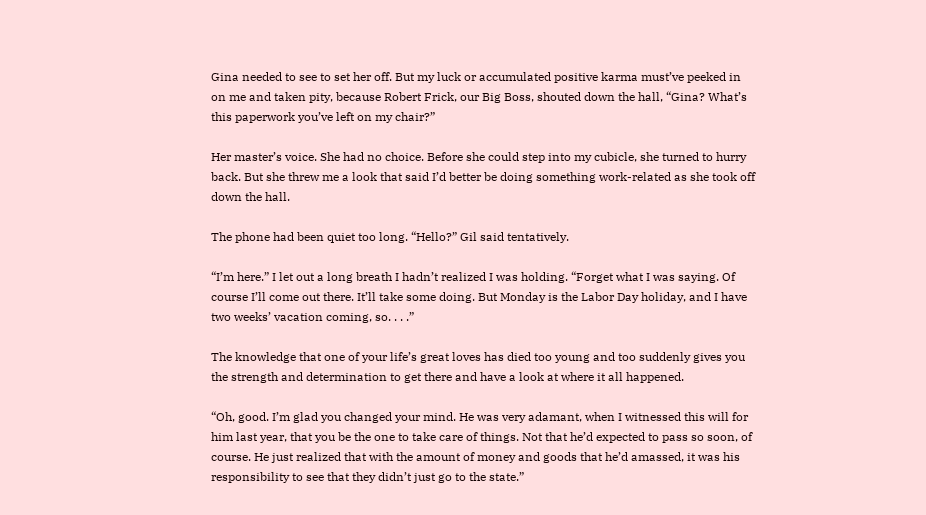Gina needed to see to set her off. But my luck or accumulated positive karma must’ve peeked in on me and taken pity, because Robert Frick, our Big Boss, shouted down the hall, “Gina? What’s this paperwork you’ve left on my chair?”

Her master’s voice. She had no choice. Before she could step into my cubicle, she turned to hurry back. But she threw me a look that said I’d better be doing something work-related as she took off down the hall.

The phone had been quiet too long. “Hello?” Gil said tentatively.

“I’m here.” I let out a long breath I hadn’t realized I was holding. “Forget what I was saying. Of course I’ll come out there. It’ll take some doing. But Monday is the Labor Day holiday, and I have two weeks’ vacation coming, so. . . .”

The knowledge that one of your life’s great loves has died too young and too suddenly gives you the strength and determination to get there and have a look at where it all happened.

“Oh, good. I’m glad you changed your mind. He was very adamant, when I witnessed this will for him last year, that you be the one to take care of things. Not that he’d expected to pass so soon, of course. He just realized that with the amount of money and goods that he’d amassed, it was his responsibility to see that they didn’t just go to the state.”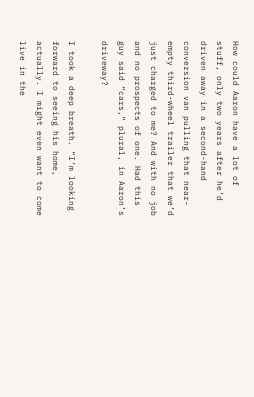How could Aaron have a lot of stuff, only two years after he’d driven away in a second-hand conversion van pulling that near-empty third-wheel trailer that we’d just charged to me? And with no job and no prospects of one. Had this guy said “cars,” plural, in Aaron’s driveway?

I took a deep breath. “I’m looking forward to seeing his home, actually. I might even want to come live in the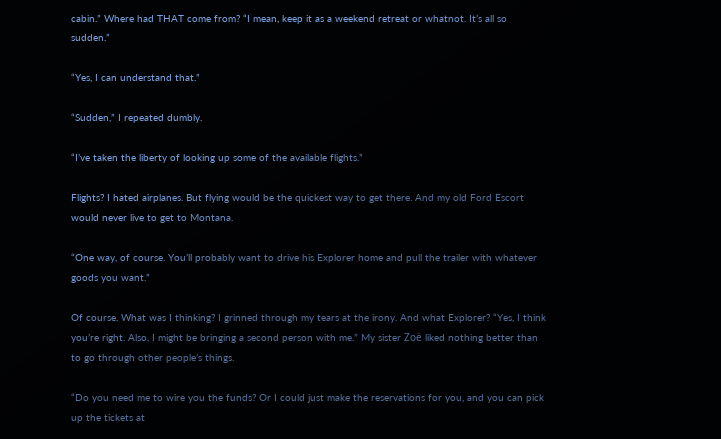cabin.” Where had THAT come from? “I mean, keep it as a weekend retreat or whatnot. It’s all so sudden.”

“Yes, I can understand that.”

“Sudden,” I repeated dumbly.

“I’ve taken the liberty of looking up some of the available flights.”

Flights? I hated airplanes. But flying would be the quickest way to get there. And my old Ford Escort would never live to get to Montana.

“One way, of course. You’ll probably want to drive his Explorer home and pull the trailer with whatever goods you want.”

Of course. What was I thinking? I grinned through my tears at the irony. And what Explorer? “Yes, I think you’re right. Also, I might be bringing a second person with me.” My sister Zoë liked nothing better than to go through other people’s things.

“Do you need me to wire you the funds? Or I could just make the reservations for you, and you can pick up the tickets at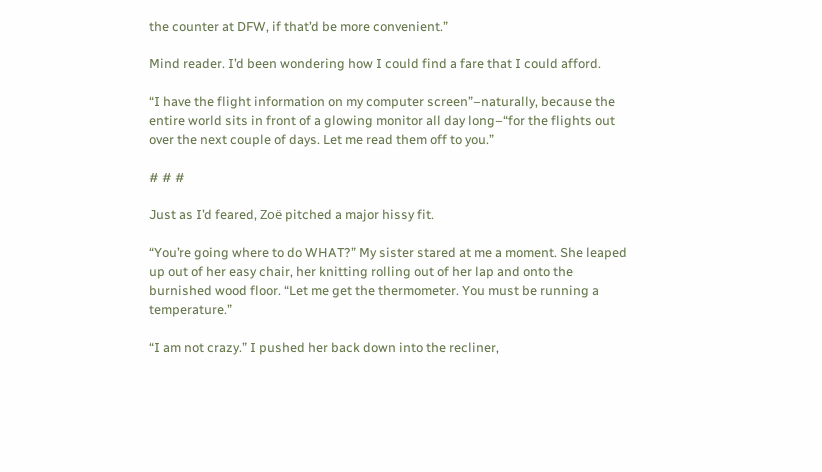the counter at DFW, if that’d be more convenient.”

Mind reader. I’d been wondering how I could find a fare that I could afford.

“I have the flight information on my computer screen”–naturally, because the entire world sits in front of a glowing monitor all day long–“for the flights out over the next couple of days. Let me read them off to you.”

# # #

Just as I’d feared, Zoë pitched a major hissy fit.

“You’re going where to do WHAT?” My sister stared at me a moment. She leaped up out of her easy chair, her knitting rolling out of her lap and onto the burnished wood floor. “Let me get the thermometer. You must be running a temperature.”

“I am not crazy.” I pushed her back down into the recliner,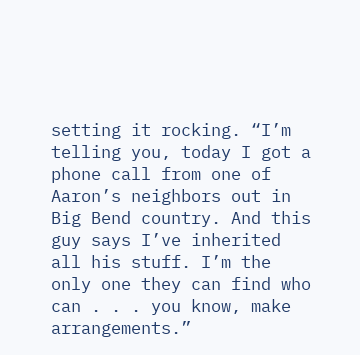setting it rocking. “I’m telling you, today I got a phone call from one of Aaron’s neighbors out in Big Bend country. And this guy says I’ve inherited all his stuff. I’m the only one they can find who can . . . you know, make arrangements.”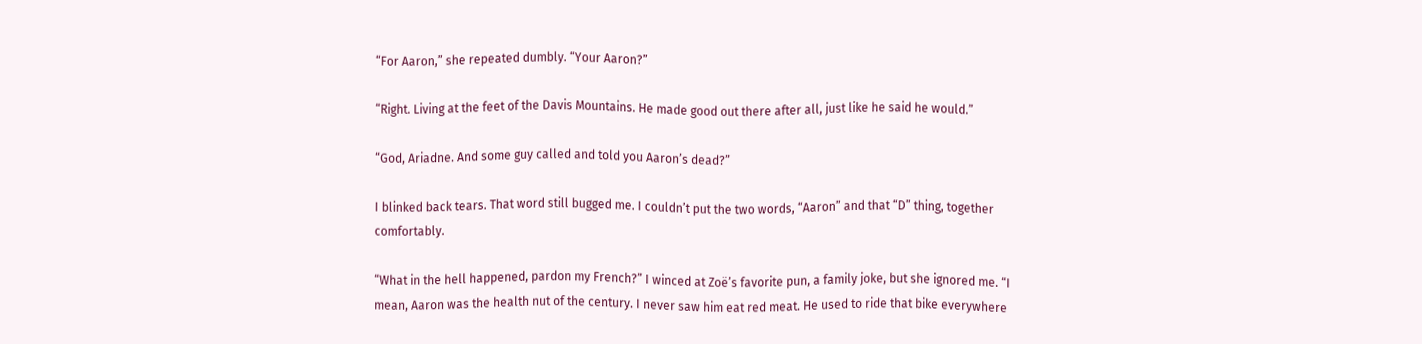“For Aaron,” she repeated dumbly. “Your Aaron?”

“Right. Living at the feet of the Davis Mountains. He made good out there after all, just like he said he would.”

“God, Ariadne. And some guy called and told you Aaron’s dead?”

I blinked back tears. That word still bugged me. I couldn’t put the two words, “Aaron” and that “D” thing, together comfortably.

“What in the hell happened, pardon my French?” I winced at Zoë’s favorite pun, a family joke, but she ignored me. “I mean, Aaron was the health nut of the century. I never saw him eat red meat. He used to ride that bike everywhere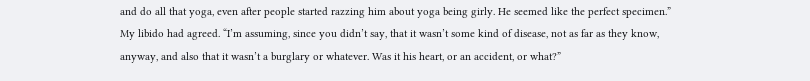and do all that yoga, even after people started razzing him about yoga being girly. He seemed like the perfect specimen.” My libido had agreed. “I’m assuming, since you didn’t say, that it wasn’t some kind of disease, not as far as they know, anyway, and also that it wasn’t a burglary or whatever. Was it his heart, or an accident, or what?”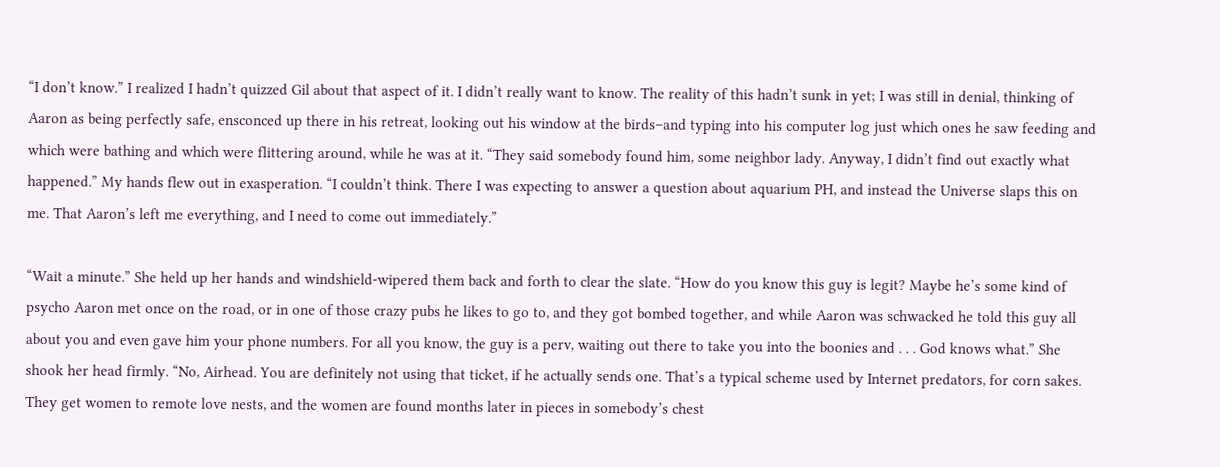“I don’t know.” I realized I hadn’t quizzed Gil about that aspect of it. I didn’t really want to know. The reality of this hadn’t sunk in yet; I was still in denial, thinking of Aaron as being perfectly safe, ensconced up there in his retreat, looking out his window at the birds–and typing into his computer log just which ones he saw feeding and which were bathing and which were flittering around, while he was at it. “They said somebody found him, some neighbor lady. Anyway, I didn’t find out exactly what happened.” My hands flew out in exasperation. “I couldn’t think. There I was expecting to answer a question about aquarium PH, and instead the Universe slaps this on me. That Aaron’s left me everything, and I need to come out immediately.”

“Wait a minute.” She held up her hands and windshield-wipered them back and forth to clear the slate. “How do you know this guy is legit? Maybe he’s some kind of psycho Aaron met once on the road, or in one of those crazy pubs he likes to go to, and they got bombed together, and while Aaron was schwacked he told this guy all about you and even gave him your phone numbers. For all you know, the guy is a perv, waiting out there to take you into the boonies and . . . God knows what.” She shook her head firmly. “No, Airhead. You are definitely not using that ticket, if he actually sends one. That’s a typical scheme used by Internet predators, for corn sakes. They get women to remote love nests, and the women are found months later in pieces in somebody’s chest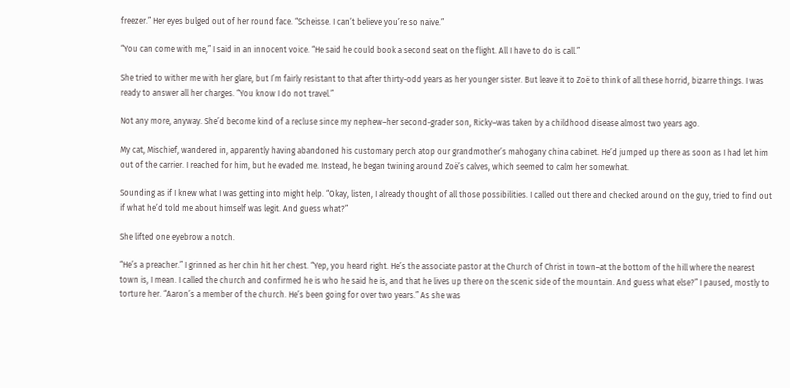freezer.” Her eyes bulged out of her round face. “Scheisse. I can’t believe you’re so naive.”

“You can come with me,” I said in an innocent voice. “He said he could book a second seat on the flight. All I have to do is call.”

She tried to wither me with her glare, but I’m fairly resistant to that after thirty-odd years as her younger sister. But leave it to Zoë to think of all these horrid, bizarre things. I was ready to answer all her charges. “You know I do not travel.”

Not any more, anyway. She’d become kind of a recluse since my nephew–her second-grader son, Ricky–was taken by a childhood disease almost two years ago.

My cat, Mischief, wandered in, apparently having abandoned his customary perch atop our grandmother’s mahogany china cabinet. He’d jumped up there as soon as I had let him out of the carrier. I reached for him, but he evaded me. Instead, he began twining around Zoë’s calves, which seemed to calm her somewhat.

Sounding as if I knew what I was getting into might help. “Okay, listen, I already thought of all those possibilities. I called out there and checked around on the guy, tried to find out if what he’d told me about himself was legit. And guess what?”

She lifted one eyebrow a notch.

“He’s a preacher.” I grinned as her chin hit her chest. “Yep, you heard right. He’s the associate pastor at the Church of Christ in town–at the bottom of the hill where the nearest town is, I mean. I called the church and confirmed he is who he said he is, and that he lives up there on the scenic side of the mountain. And guess what else?” I paused, mostly to torture her. “Aaron’s a member of the church. He’s been going for over two years.” As she was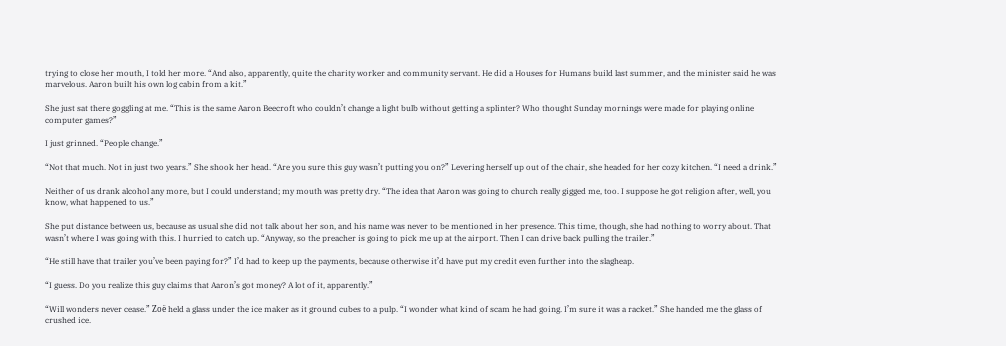trying to close her mouth, I told her more. “And also, apparently, quite the charity worker and community servant. He did a Houses for Humans build last summer, and the minister said he was marvelous. Aaron built his own log cabin from a kit.”

She just sat there goggling at me. “This is the same Aaron Beecroft who couldn’t change a light bulb without getting a splinter? Who thought Sunday mornings were made for playing online computer games?”

I just grinned. “People change.”

“Not that much. Not in just two years.” She shook her head. “Are you sure this guy wasn’t putting you on?” Levering herself up out of the chair, she headed for her cozy kitchen. “I need a drink.”

Neither of us drank alcohol any more, but I could understand; my mouth was pretty dry. “The idea that Aaron was going to church really gigged me, too. I suppose he got religion after, well, you know, what happened to us.”

She put distance between us, because as usual she did not talk about her son, and his name was never to be mentioned in her presence. This time, though, she had nothing to worry about. That wasn’t where I was going with this. I hurried to catch up. “Anyway, so the preacher is going to pick me up at the airport. Then I can drive back pulling the trailer.”

“He still have that trailer you’ve been paying for?” I’d had to keep up the payments, because otherwise it’d have put my credit even further into the slagheap.

“I guess. Do you realize this guy claims that Aaron’s got money? A lot of it, apparently.”

“Will wonders never cease.” Zoë held a glass under the ice maker as it ground cubes to a pulp. “I wonder what kind of scam he had going. I’m sure it was a racket.” She handed me the glass of crushed ice.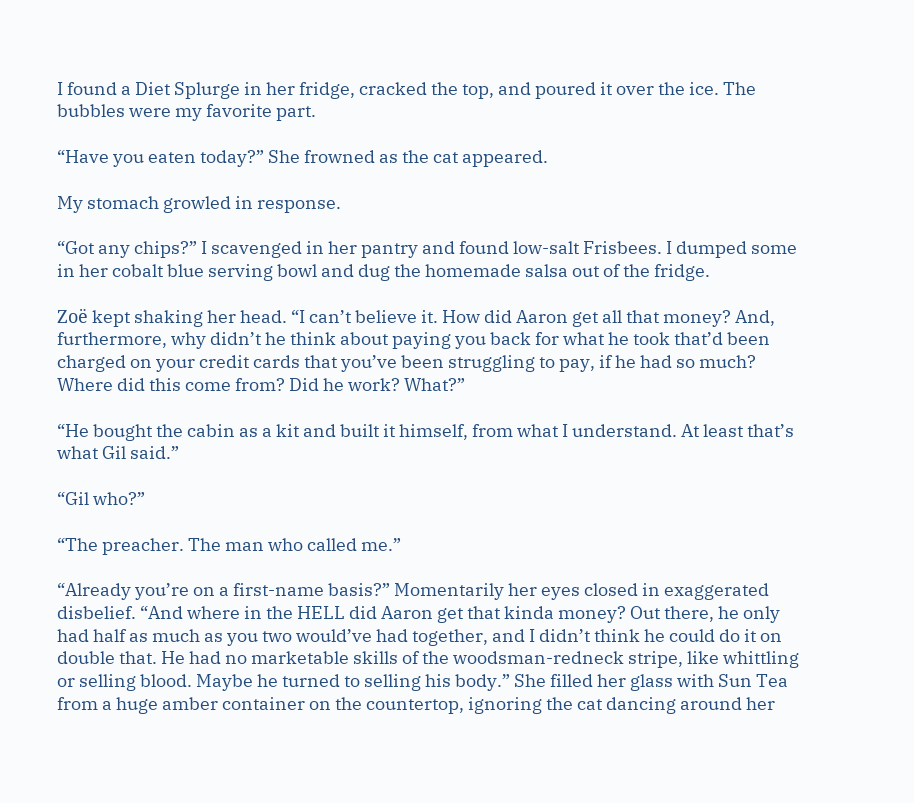I found a Diet Splurge in her fridge, cracked the top, and poured it over the ice. The bubbles were my favorite part.

“Have you eaten today?” She frowned as the cat appeared.

My stomach growled in response.

“Got any chips?” I scavenged in her pantry and found low-salt Frisbees. I dumped some in her cobalt blue serving bowl and dug the homemade salsa out of the fridge.

Zoë kept shaking her head. “I can’t believe it. How did Aaron get all that money? And, furthermore, why didn’t he think about paying you back for what he took that’d been charged on your credit cards that you’ve been struggling to pay, if he had so much? Where did this come from? Did he work? What?”

“He bought the cabin as a kit and built it himself, from what I understand. At least that’s what Gil said.”

“Gil who?”

“The preacher. The man who called me.”

“Already you’re on a first-name basis?” Momentarily her eyes closed in exaggerated disbelief. “And where in the HELL did Aaron get that kinda money? Out there, he only had half as much as you two would’ve had together, and I didn’t think he could do it on double that. He had no marketable skills of the woodsman-redneck stripe, like whittling or selling blood. Maybe he turned to selling his body.” She filled her glass with Sun Tea from a huge amber container on the countertop, ignoring the cat dancing around her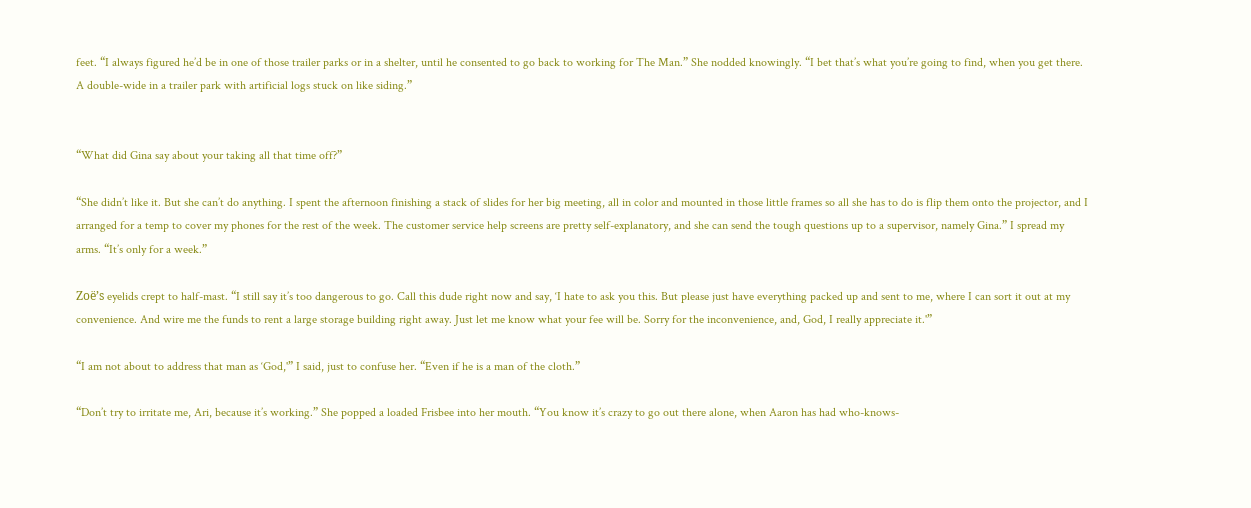feet. “I always figured he’d be in one of those trailer parks or in a shelter, until he consented to go back to working for The Man.” She nodded knowingly. “I bet that’s what you’re going to find, when you get there. A double-wide in a trailer park with artificial logs stuck on like siding.”


“What did Gina say about your taking all that time off?”

“She didn’t like it. But she can’t do anything. I spent the afternoon finishing a stack of slides for her big meeting, all in color and mounted in those little frames so all she has to do is flip them onto the projector, and I arranged for a temp to cover my phones for the rest of the week. The customer service help screens are pretty self-explanatory, and she can send the tough questions up to a supervisor, namely Gina.” I spread my arms. “It’s only for a week.”

Zoë’s eyelids crept to half-mast. “I still say it’s too dangerous to go. Call this dude right now and say, ‘I hate to ask you this. But please just have everything packed up and sent to me, where I can sort it out at my convenience. And wire me the funds to rent a large storage building right away. Just let me know what your fee will be. Sorry for the inconvenience, and, God, I really appreciate it.'”

“I am not about to address that man as ‘God,'” I said, just to confuse her. “Even if he is a man of the cloth.”

“Don’t try to irritate me, Ari, because it’s working.” She popped a loaded Frisbee into her mouth. “You know it’s crazy to go out there alone, when Aaron has had who-knows-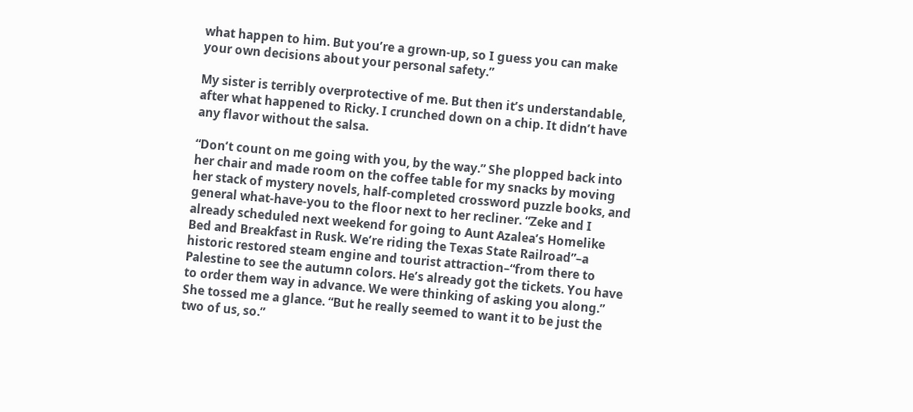what happen to him. But you’re a grown-up, so I guess you can make your own decisions about your personal safety.”

My sister is terribly overprotective of me. But then it’s understandable, after what happened to Ricky. I crunched down on a chip. It didn’t have any flavor without the salsa.

“Don’t count on me going with you, by the way.” She plopped back into her chair and made room on the coffee table for my snacks by moving her stack of mystery novels, half-completed crossword puzzle books, and general what-have-you to the floor next to her recliner. “Zeke and I already scheduled next weekend for going to Aunt Azalea’s Homelike Bed and Breakfast in Rusk. We’re riding the Texas State Railroad”–a historic restored steam engine and tourist attraction–“from there to Palestine to see the autumn colors. He’s already got the tickets. You have to order them way in advance. We were thinking of asking you along.” She tossed me a glance. “But he really seemed to want it to be just the two of us, so.”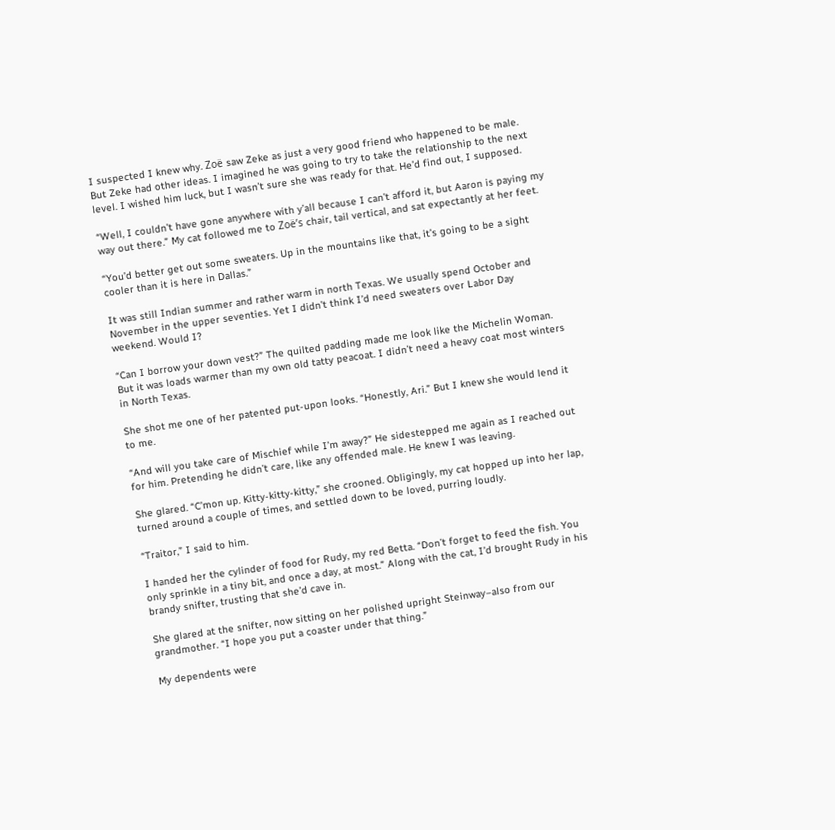I suspected I knew why. Zoë saw Zeke as just a very good friend who happened to be male. But Zeke had other ideas. I imagined he was going to try to take the relationship to the next level. I wished him luck, but I wasn’t sure she was ready for that. He’d find out, I supposed.

“Well, I couldn’t have gone anywhere with y’all because I can’t afford it, but Aaron is paying my way out there.” My cat followed me to Zoë’s chair, tail vertical, and sat expectantly at her feet.

“You’d better get out some sweaters. Up in the mountains like that, it’s going to be a sight cooler than it is here in Dallas.”

It was still Indian summer and rather warm in north Texas. We usually spend October and November in the upper seventies. Yet I didn’t think I’d need sweaters over Labor Day weekend. Would I?

“Can I borrow your down vest?” The quilted padding made me look like the Michelin Woman. But it was loads warmer than my own old tatty peacoat. I didn’t need a heavy coat most winters in North Texas.

She shot me one of her patented put-upon looks. “Honestly, Ari.” But I knew she would lend it to me.

“And will you take care of Mischief while I’m away?” He sidestepped me again as I reached out for him. Pretending he didn’t care, like any offended male. He knew I was leaving.

She glared. “C’mon up. Kitty-kitty-kitty,” she crooned. Obligingly, my cat hopped up into her lap, turned around a couple of times, and settled down to be loved, purring loudly.

“Traitor,” I said to him.

I handed her the cylinder of food for Rudy, my red Betta. “Don’t forget to feed the fish. You only sprinkle in a tiny bit, and once a day, at most.” Along with the cat, I’d brought Rudy in his brandy snifter, trusting that she’d cave in.

She glared at the snifter, now sitting on her polished upright Steinway–also from our grandmother. “I hope you put a coaster under that thing.”

My dependents were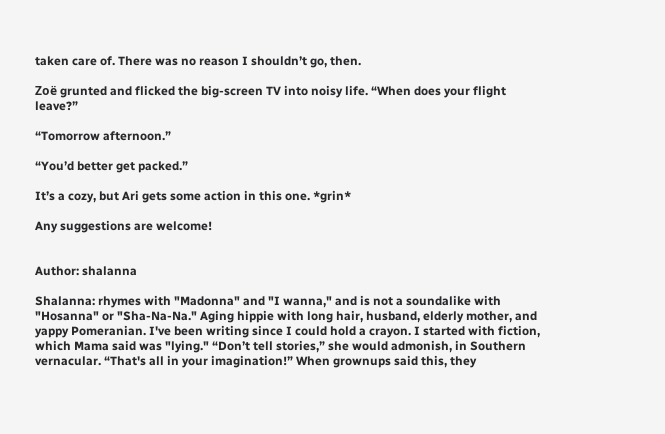taken care of. There was no reason I shouldn’t go, then.

Zoë grunted and flicked the big-screen TV into noisy life. “When does your flight leave?”

“Tomorrow afternoon.”

“You’d better get packed.”

It’s a cozy, but Ari gets some action in this one. *grin*

Any suggestions are welcome!


Author: shalanna

Shalanna: rhymes with "Madonna" and "I wanna," and is not a soundalike with "Hosanna" or "Sha-Na-Na." Aging hippie with long hair, husband, elderly mother, and yappy Pomeranian. I've been writing since I could hold a crayon. I started with fiction, which Mama said was "lying." “Don’t tell stories,” she would admonish, in Southern vernacular. “That's all in your imagination!” When grownups said this, they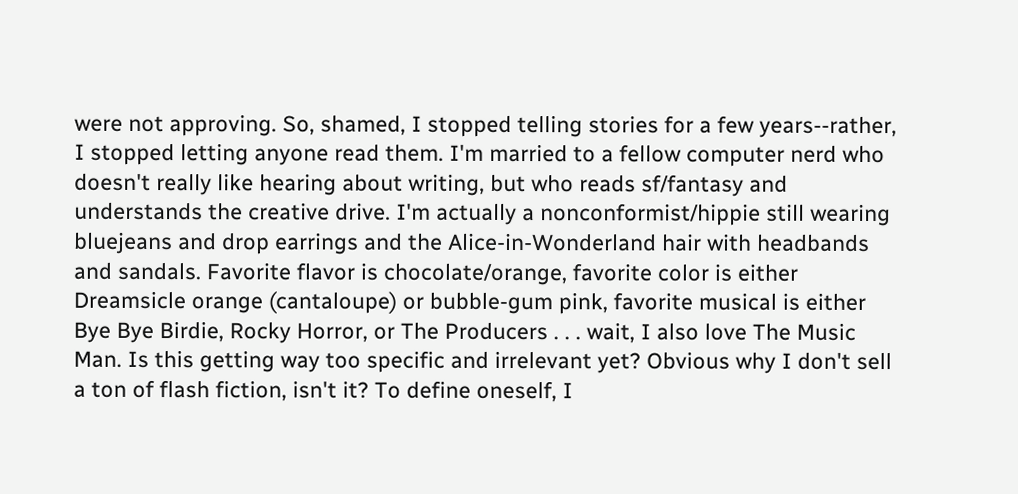were not approving. So, shamed, I stopped telling stories for a few years--rather, I stopped letting anyone read them. I'm married to a fellow computer nerd who doesn't really like hearing about writing, but who reads sf/fantasy and understands the creative drive. I'm actually a nonconformist/hippie still wearing bluejeans and drop earrings and the Alice-in-Wonderland hair with headbands and sandals. Favorite flavor is chocolate/orange, favorite color is either Dreamsicle orange (cantaloupe) or bubble-gum pink, favorite musical is either Bye Bye Birdie, Rocky Horror, or The Producers . . . wait, I also love The Music Man. Is this getting way too specific and irrelevant yet? Obvious why I don't sell a ton of flash fiction, isn't it? To define oneself, I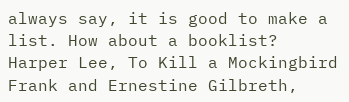always say, it is good to make a list. How about a booklist? Harper Lee, To Kill a Mockingbird Frank and Ernestine Gilbreth,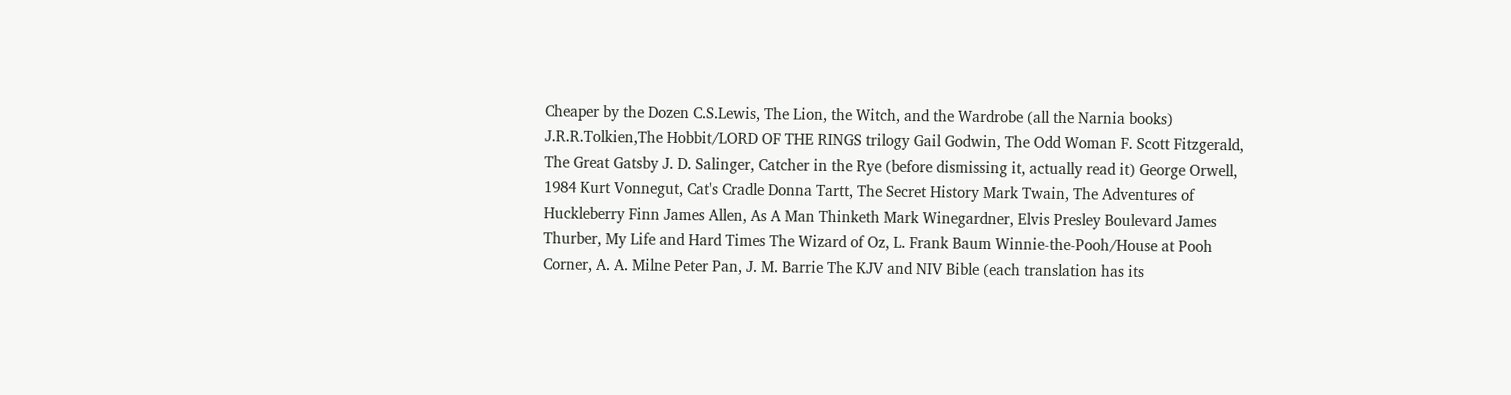Cheaper by the Dozen C.S.Lewis, The Lion, the Witch, and the Wardrobe (all the Narnia books) J.R.R.Tolkien,The Hobbit/LORD OF THE RINGS trilogy Gail Godwin, The Odd Woman F. Scott Fitzgerald, The Great Gatsby J. D. Salinger, Catcher in the Rye (before dismissing it, actually read it) George Orwell, 1984 Kurt Vonnegut, Cat's Cradle Donna Tartt, The Secret History Mark Twain, The Adventures of Huckleberry Finn James Allen, As A Man Thinketh Mark Winegardner, Elvis Presley Boulevard James Thurber, My Life and Hard Times The Wizard of Oz, L. Frank Baum Winnie-the-Pooh/House at Pooh Corner, A. A. Milne Peter Pan, J. M. Barrie The KJV and NIV Bible (each translation has its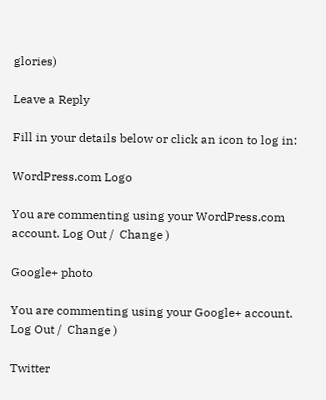glories)

Leave a Reply

Fill in your details below or click an icon to log in:

WordPress.com Logo

You are commenting using your WordPress.com account. Log Out /  Change )

Google+ photo

You are commenting using your Google+ account. Log Out /  Change )

Twitter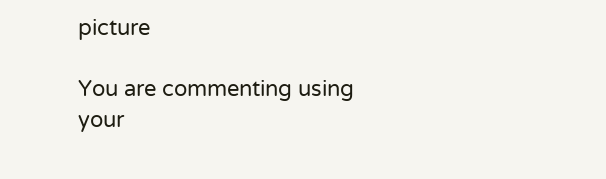picture

You are commenting using your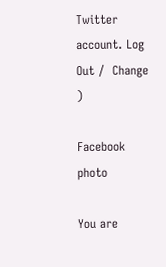Twitter account. Log Out /  Change )

Facebook photo

You are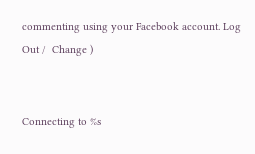commenting using your Facebook account. Log Out /  Change )


Connecting to %s